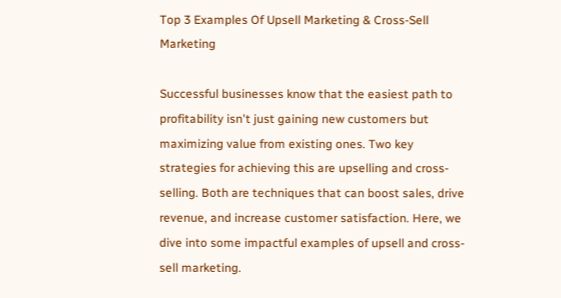Top 3 Examples Of Upsell Marketing & Cross-Sell Marketing

Successful businesses know that the easiest path to profitability isn't just gaining new customers but maximizing value from existing ones. Two key strategies for achieving this are upselling and cross-selling. Both are techniques that can boost sales, drive revenue, and increase customer satisfaction. Here, we dive into some impactful examples of upsell and cross-sell marketing.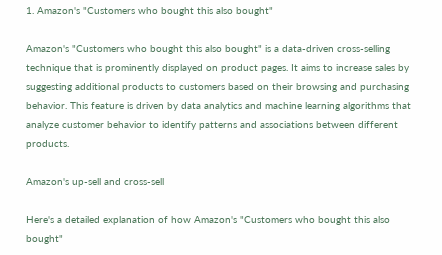1. Amazon's "Customers who bought this also bought"

Amazon's "Customers who bought this also bought" is a data-driven cross-selling technique that is prominently displayed on product pages. It aims to increase sales by suggesting additional products to customers based on their browsing and purchasing behavior. This feature is driven by data analytics and machine learning algorithms that analyze customer behavior to identify patterns and associations between different products.

Amazon's up-sell and cross-sell

Here's a detailed explanation of how Amazon's "Customers who bought this also bought"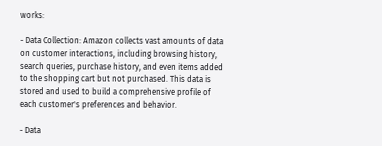works:

- Data Collection: Amazon collects vast amounts of data on customer interactions, including browsing history, search queries, purchase history, and even items added to the shopping cart but not purchased. This data is stored and used to build a comprehensive profile of each customer's preferences and behavior.

- Data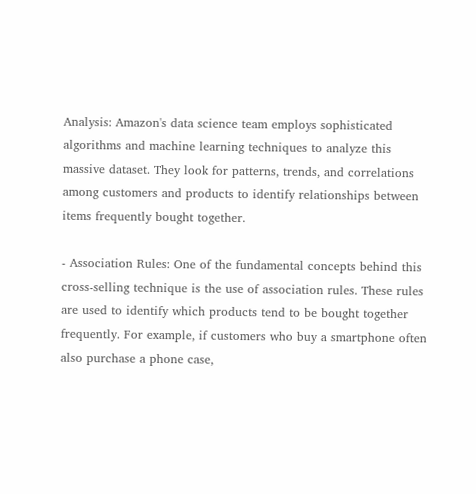Analysis: Amazon's data science team employs sophisticated algorithms and machine learning techniques to analyze this massive dataset. They look for patterns, trends, and correlations among customers and products to identify relationships between items frequently bought together.

- Association Rules: One of the fundamental concepts behind this cross-selling technique is the use of association rules. These rules are used to identify which products tend to be bought together frequently. For example, if customers who buy a smartphone often also purchase a phone case,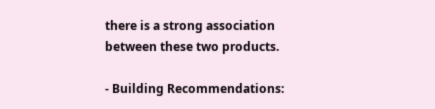there is a strong association between these two products.

- Building Recommendations: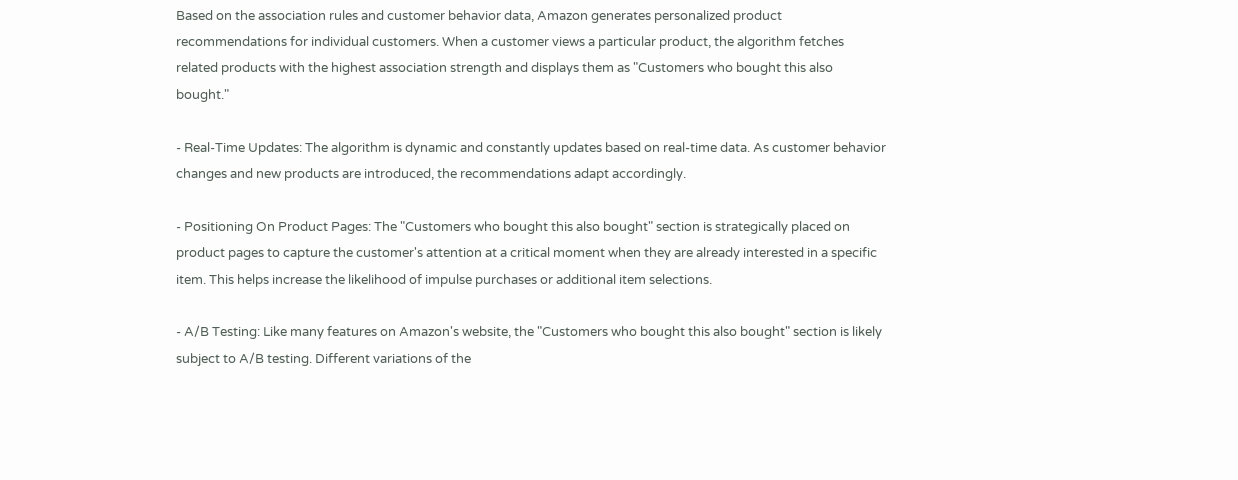Based on the association rules and customer behavior data, Amazon generates personalized product recommendations for individual customers. When a customer views a particular product, the algorithm fetches related products with the highest association strength and displays them as "Customers who bought this also bought."

- Real-Time Updates: The algorithm is dynamic and constantly updates based on real-time data. As customer behavior changes and new products are introduced, the recommendations adapt accordingly.

- Positioning On Product Pages: The "Customers who bought this also bought" section is strategically placed on product pages to capture the customer's attention at a critical moment when they are already interested in a specific item. This helps increase the likelihood of impulse purchases or additional item selections.

- A/B Testing: Like many features on Amazon's website, the "Customers who bought this also bought" section is likely subject to A/B testing. Different variations of the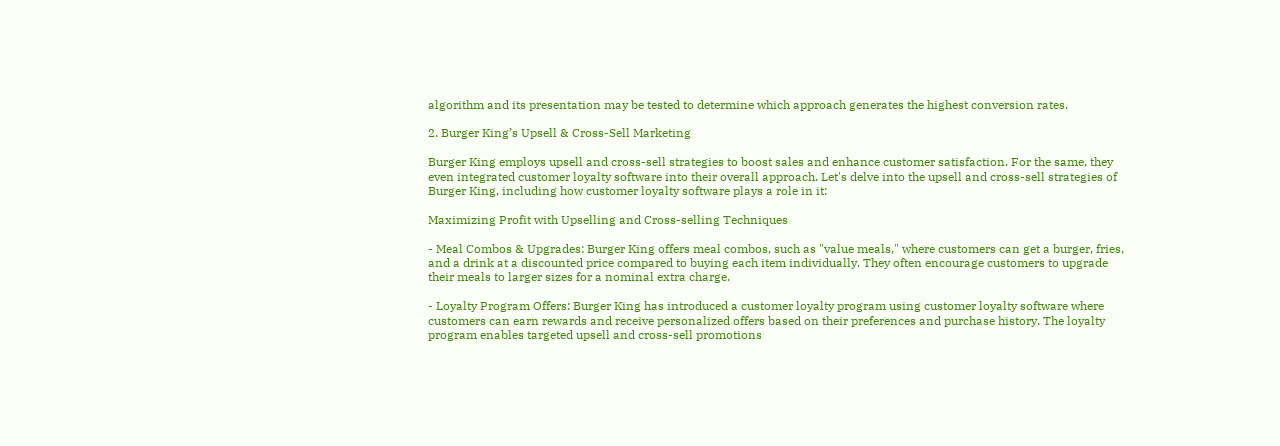algorithm and its presentation may be tested to determine which approach generates the highest conversion rates.

2. Burger King’s Upsell & Cross-Sell Marketing

Burger King employs upsell and cross-sell strategies to boost sales and enhance customer satisfaction. For the same, they even integrated customer loyalty software into their overall approach. Let's delve into the upsell and cross-sell strategies of Burger King, including how customer loyalty software plays a role in it:

Maximizing Profit with Upselling and Cross-selling Techniques

- Meal Combos & Upgrades: Burger King offers meal combos, such as "value meals," where customers can get a burger, fries, and a drink at a discounted price compared to buying each item individually. They often encourage customers to upgrade their meals to larger sizes for a nominal extra charge.

- Loyalty Program Offers: Burger King has introduced a customer loyalty program using customer loyalty software where customers can earn rewards and receive personalized offers based on their preferences and purchase history. The loyalty program enables targeted upsell and cross-sell promotions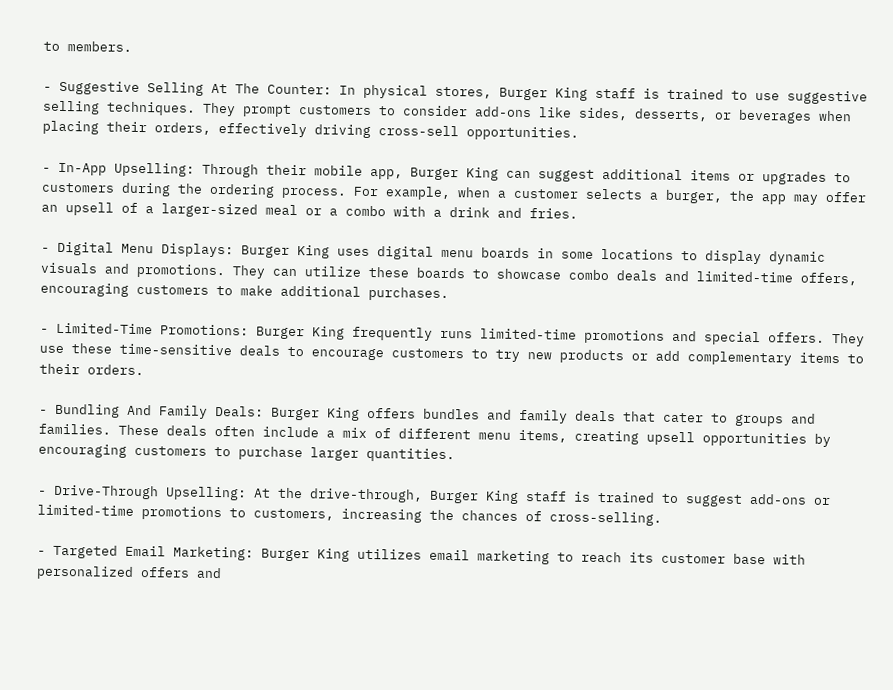to members.

- Suggestive Selling At The Counter: In physical stores, Burger King staff is trained to use suggestive selling techniques. They prompt customers to consider add-ons like sides, desserts, or beverages when placing their orders, effectively driving cross-sell opportunities.

- In-App Upselling: Through their mobile app, Burger King can suggest additional items or upgrades to customers during the ordering process. For example, when a customer selects a burger, the app may offer an upsell of a larger-sized meal or a combo with a drink and fries.

- Digital Menu Displays: Burger King uses digital menu boards in some locations to display dynamic visuals and promotions. They can utilize these boards to showcase combo deals and limited-time offers, encouraging customers to make additional purchases.

- Limited-Time Promotions: Burger King frequently runs limited-time promotions and special offers. They use these time-sensitive deals to encourage customers to try new products or add complementary items to their orders.

- Bundling And Family Deals: Burger King offers bundles and family deals that cater to groups and families. These deals often include a mix of different menu items, creating upsell opportunities by encouraging customers to purchase larger quantities.

- Drive-Through Upselling: At the drive-through, Burger King staff is trained to suggest add-ons or limited-time promotions to customers, increasing the chances of cross-selling.

- Targeted Email Marketing: Burger King utilizes email marketing to reach its customer base with personalized offers and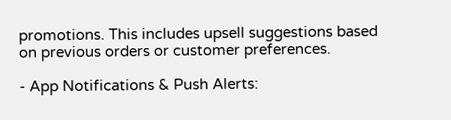promotions. This includes upsell suggestions based on previous orders or customer preferences.

- App Notifications & Push Alerts: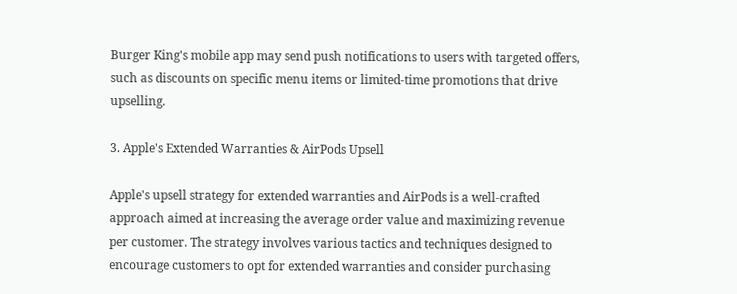Burger King's mobile app may send push notifications to users with targeted offers, such as discounts on specific menu items or limited-time promotions that drive upselling.

3. Apple's Extended Warranties & AirPods Upsell

Apple's upsell strategy for extended warranties and AirPods is a well-crafted approach aimed at increasing the average order value and maximizing revenue per customer. The strategy involves various tactics and techniques designed to encourage customers to opt for extended warranties and consider purchasing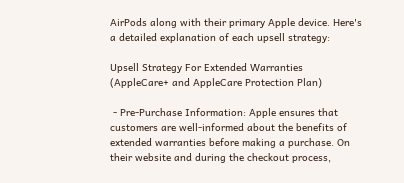AirPods along with their primary Apple device. Here's a detailed explanation of each upsell strategy:

Upsell Strategy For Extended Warranties (AppleCare+ and AppleCare Protection Plan)

 - Pre-Purchase Information: Apple ensures that customers are well-informed about the benefits of extended warranties before making a purchase. On their website and during the checkout process,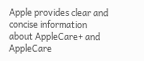Apple provides clear and concise information about AppleCare+ and AppleCare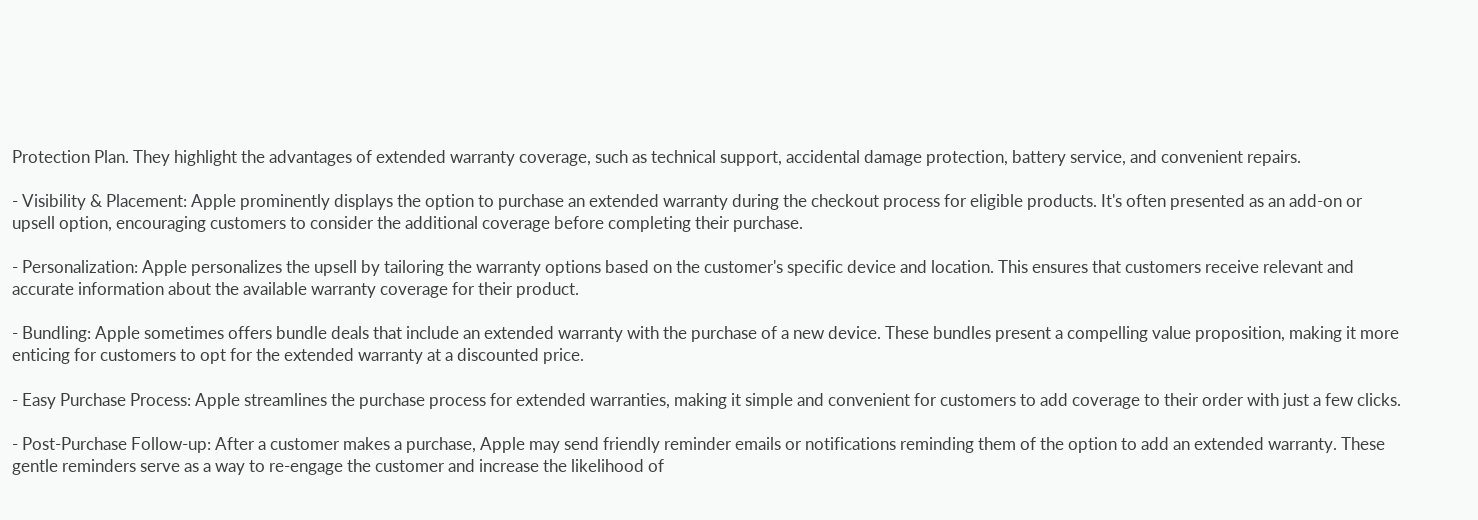Protection Plan. They highlight the advantages of extended warranty coverage, such as technical support, accidental damage protection, battery service, and convenient repairs.

- Visibility & Placement: Apple prominently displays the option to purchase an extended warranty during the checkout process for eligible products. It's often presented as an add-on or upsell option, encouraging customers to consider the additional coverage before completing their purchase.

- Personalization: Apple personalizes the upsell by tailoring the warranty options based on the customer's specific device and location. This ensures that customers receive relevant and accurate information about the available warranty coverage for their product.

- Bundling: Apple sometimes offers bundle deals that include an extended warranty with the purchase of a new device. These bundles present a compelling value proposition, making it more enticing for customers to opt for the extended warranty at a discounted price.

- Easy Purchase Process: Apple streamlines the purchase process for extended warranties, making it simple and convenient for customers to add coverage to their order with just a few clicks.

- Post-Purchase Follow-up: After a customer makes a purchase, Apple may send friendly reminder emails or notifications reminding them of the option to add an extended warranty. These gentle reminders serve as a way to re-engage the customer and increase the likelihood of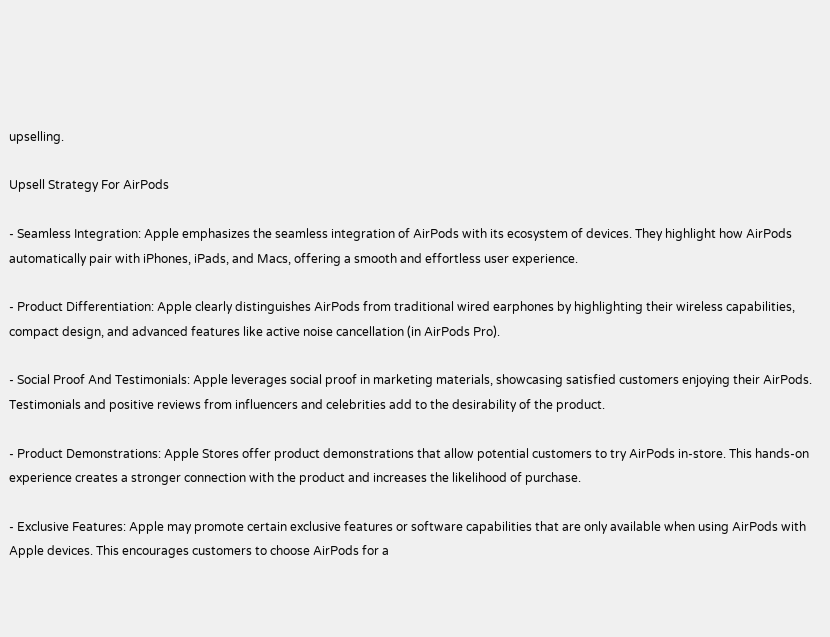upselling.

Upsell Strategy For AirPods

- Seamless Integration: Apple emphasizes the seamless integration of AirPods with its ecosystem of devices. They highlight how AirPods automatically pair with iPhones, iPads, and Macs, offering a smooth and effortless user experience.

- Product Differentiation: Apple clearly distinguishes AirPods from traditional wired earphones by highlighting their wireless capabilities, compact design, and advanced features like active noise cancellation (in AirPods Pro).

- Social Proof And Testimonials: Apple leverages social proof in marketing materials, showcasing satisfied customers enjoying their AirPods. Testimonials and positive reviews from influencers and celebrities add to the desirability of the product.

- Product Demonstrations: Apple Stores offer product demonstrations that allow potential customers to try AirPods in-store. This hands-on experience creates a stronger connection with the product and increases the likelihood of purchase.

- Exclusive Features: Apple may promote certain exclusive features or software capabilities that are only available when using AirPods with Apple devices. This encourages customers to choose AirPods for a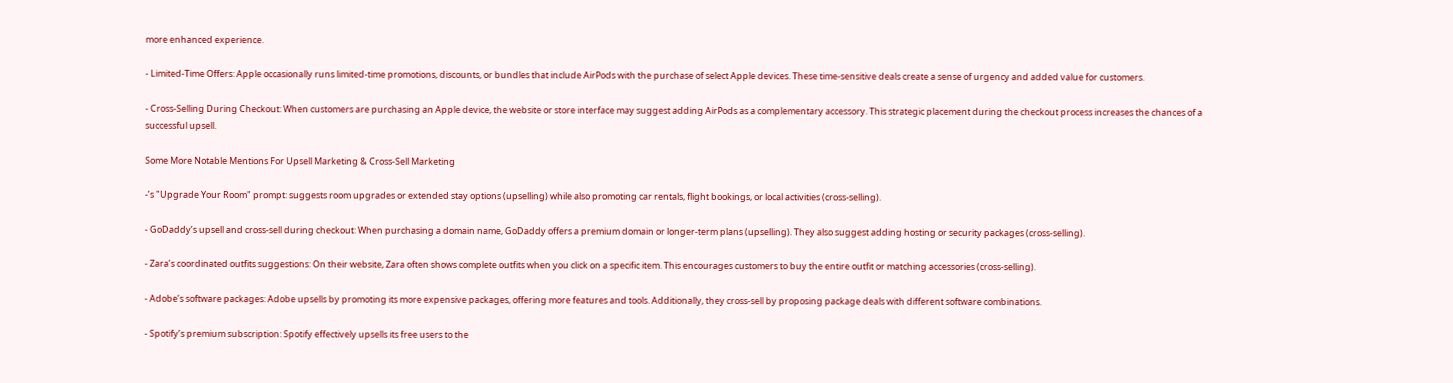more enhanced experience.

- Limited-Time Offers: Apple occasionally runs limited-time promotions, discounts, or bundles that include AirPods with the purchase of select Apple devices. These time-sensitive deals create a sense of urgency and added value for customers.

- Cross-Selling During Checkout: When customers are purchasing an Apple device, the website or store interface may suggest adding AirPods as a complementary accessory. This strategic placement during the checkout process increases the chances of a successful upsell.

Some More Notable Mentions For Upsell Marketing & Cross-Sell Marketing

-’s "Upgrade Your Room" prompt: suggests room upgrades or extended stay options (upselling) while also promoting car rentals, flight bookings, or local activities (cross-selling).

- GoDaddy’s upsell and cross-sell during checkout: When purchasing a domain name, GoDaddy offers a premium domain or longer-term plans (upselling). They also suggest adding hosting or security packages (cross-selling).

- Zara’s coordinated outfits suggestions: On their website, Zara often shows complete outfits when you click on a specific item. This encourages customers to buy the entire outfit or matching accessories (cross-selling).

- Adobe’s software packages: Adobe upsells by promoting its more expensive packages, offering more features and tools. Additionally, they cross-sell by proposing package deals with different software combinations.

- Spotify’s premium subscription: Spotify effectively upsells its free users to the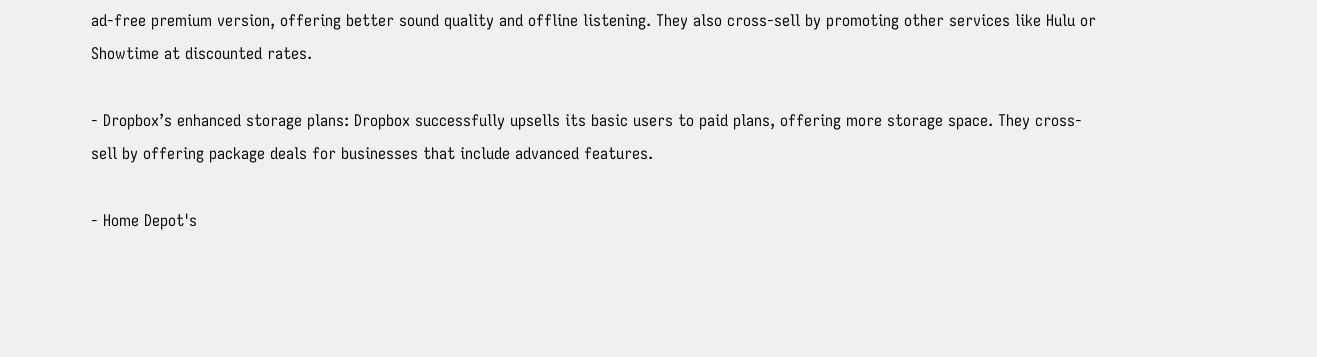ad-free premium version, offering better sound quality and offline listening. They also cross-sell by promoting other services like Hulu or Showtime at discounted rates.

- Dropbox’s enhanced storage plans: Dropbox successfully upsells its basic users to paid plans, offering more storage space. They cross-sell by offering package deals for businesses that include advanced features.

- Home Depot's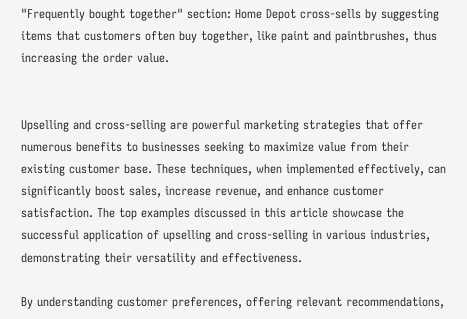"Frequently bought together" section: Home Depot cross-sells by suggesting items that customers often buy together, like paint and paintbrushes, thus increasing the order value.


Upselling and cross-selling are powerful marketing strategies that offer numerous benefits to businesses seeking to maximize value from their existing customer base. These techniques, when implemented effectively, can significantly boost sales, increase revenue, and enhance customer satisfaction. The top examples discussed in this article showcase the successful application of upselling and cross-selling in various industries, demonstrating their versatility and effectiveness.

By understanding customer preferences, offering relevant recommendations,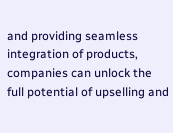and providing seamless integration of products, companies can unlock the full potential of upselling and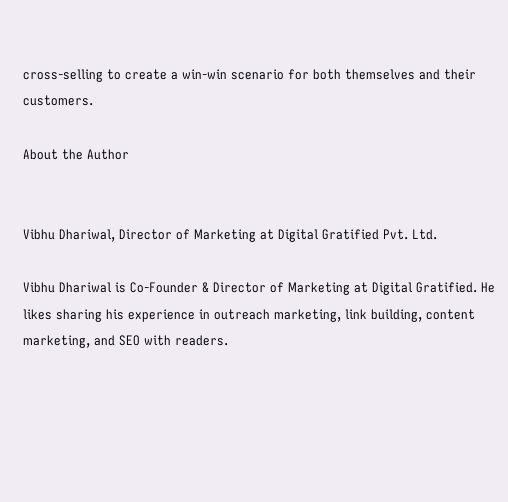cross-selling to create a win-win scenario for both themselves and their customers.

About the Author


Vibhu Dhariwal, Director of Marketing at Digital Gratified Pvt. Ltd.

Vibhu Dhariwal is Co-Founder & Director of Marketing at Digital Gratified. He likes sharing his experience in outreach marketing, link building, content marketing, and SEO with readers.